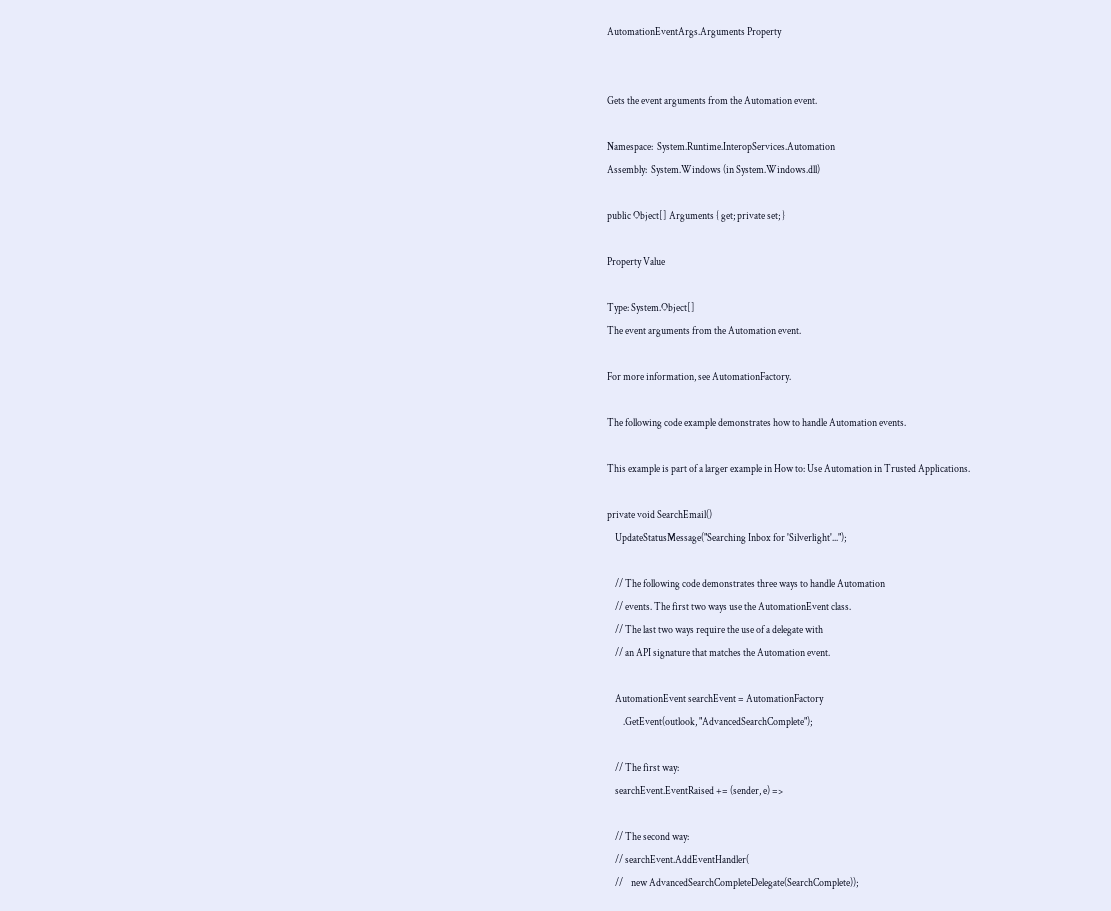AutomationEventArgs.Arguments Property


Gets the event arguments from the Automation event.

Namespace:  System.Runtime.InteropServices.Automation
Assembly:  System.Windows (in System.Windows.dll)

public Object[] Arguments { get; private set; }

Property Value

Type: System.Object[]
The event arguments from the Automation event.

For more information, see AutomationFactory.

The following code example demonstrates how to handle Automation events.

This example is part of a larger example in How to: Use Automation in Trusted Applications.

private void SearchEmail()
    UpdateStatusMessage("Searching Inbox for 'Silverlight'...");

    // The following code demonstrates three ways to handle Automation
    // events. The first two ways use the AutomationEvent class.
    // The last two ways require the use of a delegate with
    // an API signature that matches the Automation event.

    AutomationEvent searchEvent = AutomationFactory
        .GetEvent(outlook, "AdvancedSearchComplete");

    // The first way:
    searchEvent.EventRaised += (sender, e) =>

    // The second way:
    // searchEvent.AddEventHandler(
    //    new AdvancedSearchCompleteDelegate(SearchComplete));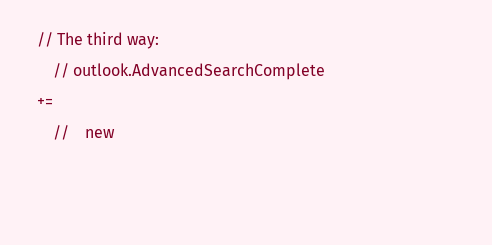// The third way:
    // outlook.AdvancedSearchComplete +=
    //    new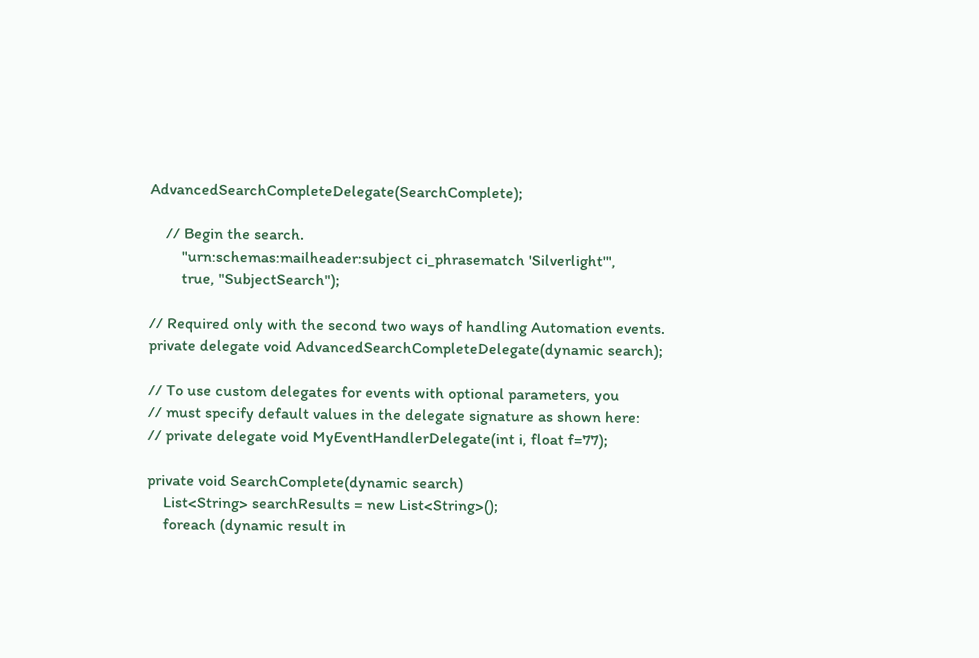AdvancedSearchCompleteDelegate(SearchComplete);

    // Begin the search.
        "urn:schemas:mailheader:subject ci_phrasematch 'Silverlight'",
        true, "SubjectSearch");

// Required only with the second two ways of handling Automation events.
private delegate void AdvancedSearchCompleteDelegate(dynamic search);

// To use custom delegates for events with optional parameters, you
// must specify default values in the delegate signature as shown here:
// private delegate void MyEventHandlerDelegate(int i, float f=77);

private void SearchComplete(dynamic search)
    List<String> searchResults = new List<String>();
    foreach (dynamic result in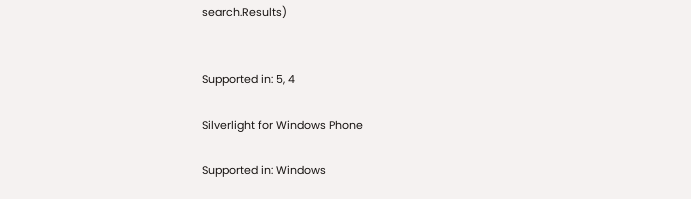search.Results)


Supported in: 5, 4

Silverlight for Windows Phone

Supported in: Windows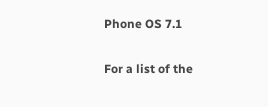Phone OS 7.1

For a list of the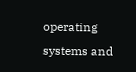operating systems and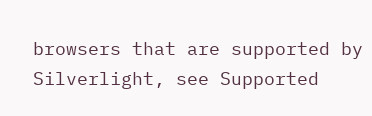browsers that are supported by Silverlight, see Supported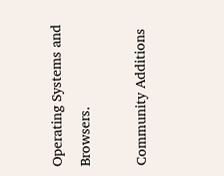Operating Systems and Browsers.

Community Additions